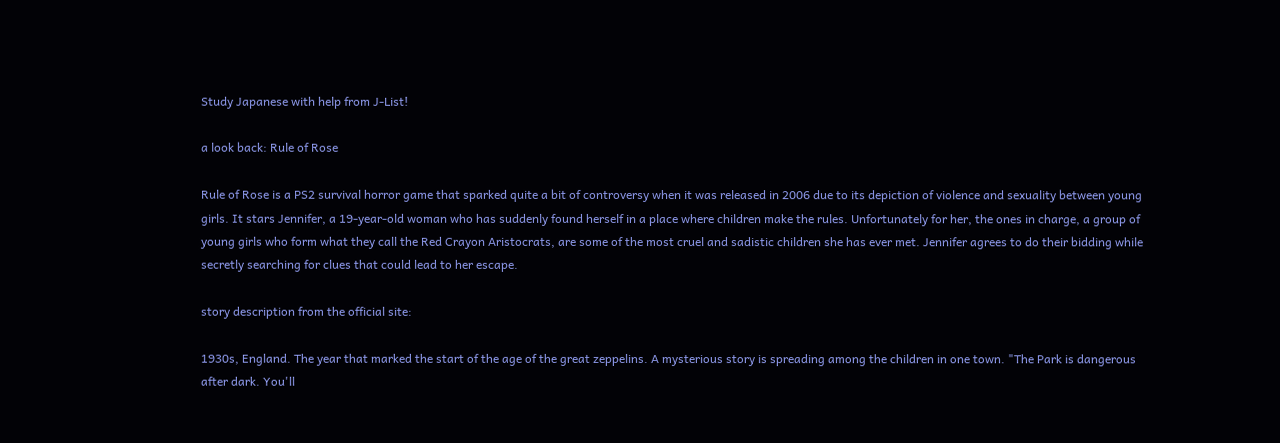Study Japanese with help from J-List!

a look back: Rule of Rose

Rule of Rose is a PS2 survival horror game that sparked quite a bit of controversy when it was released in 2006 due to its depiction of violence and sexuality between young girls. It stars Jennifer, a 19-year-old woman who has suddenly found herself in a place where children make the rules. Unfortunately for her, the ones in charge, a group of young girls who form what they call the Red Crayon Aristocrats, are some of the most cruel and sadistic children she has ever met. Jennifer agrees to do their bidding while secretly searching for clues that could lead to her escape.

story description from the official site:

1930s, England. The year that marked the start of the age of the great zeppelins. A mysterious story is spreading among the children in one town. "The Park is dangerous after dark. You'll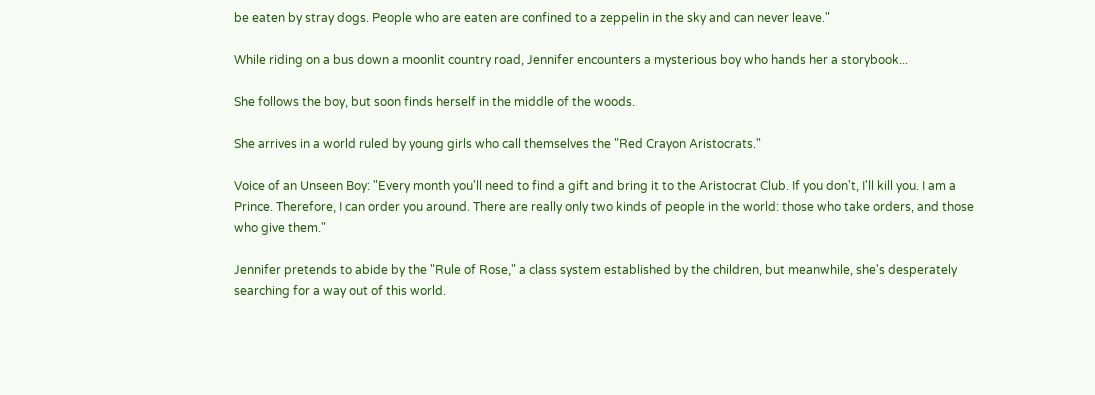be eaten by stray dogs. People who are eaten are confined to a zeppelin in the sky and can never leave."

While riding on a bus down a moonlit country road, Jennifer encounters a mysterious boy who hands her a storybook...

She follows the boy, but soon finds herself in the middle of the woods.

She arrives in a world ruled by young girls who call themselves the "Red Crayon Aristocrats."

Voice of an Unseen Boy: "Every month you'll need to find a gift and bring it to the Aristocrat Club. If you don't, I'll kill you. I am a Prince. Therefore, I can order you around. There are really only two kinds of people in the world: those who take orders, and those who give them."

Jennifer pretends to abide by the "Rule of Rose," a class system established by the children, but meanwhile, she's desperately searching for a way out of this world.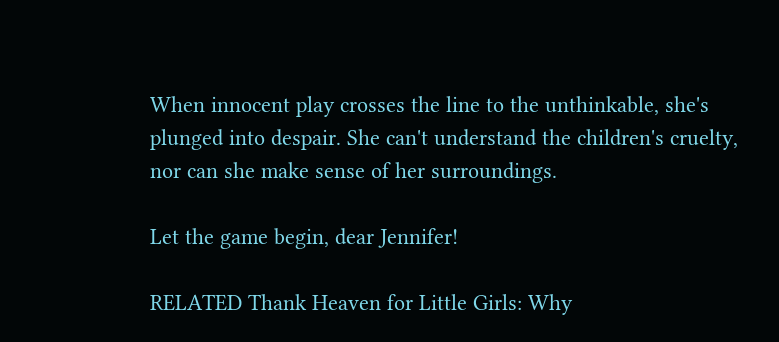When innocent play crosses the line to the unthinkable, she's plunged into despair. She can't understand the children's cruelty, nor can she make sense of her surroundings.

Let the game begin, dear Jennifer!

RELATED Thank Heaven for Little Girls: Why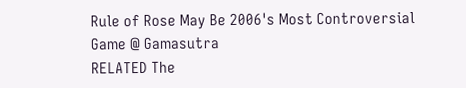Rule of Rose May Be 2006's Most Controversial Game @ Gamasutra
RELATED The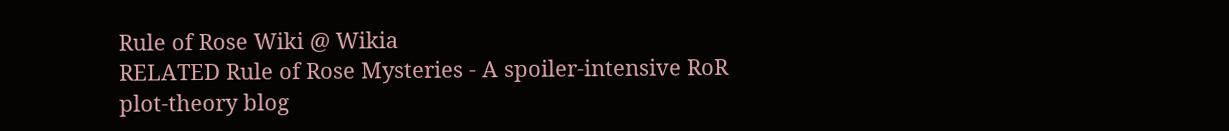Rule of Rose Wiki @ Wikia
RELATED Rule of Rose Mysteries - A spoiler-intensive RoR plot-theory blog